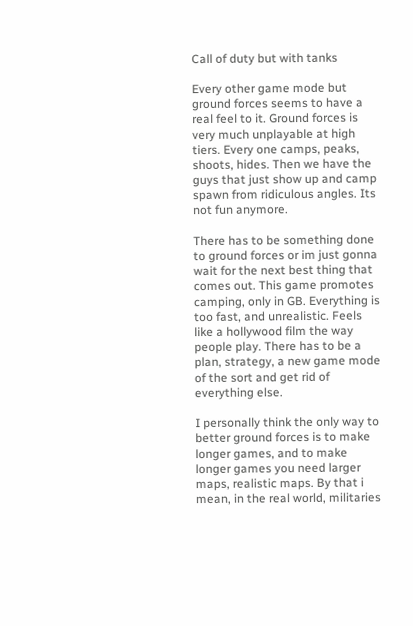Call of duty but with tanks

Every other game mode but ground forces seems to have a real feel to it. Ground forces is very much unplayable at high tiers. Every one camps, peaks, shoots, hides. Then we have the guys that just show up and camp spawn from ridiculous angles. Its not fun anymore.

There has to be something done to ground forces or im just gonna wait for the next best thing that comes out. This game promotes camping, only in GB. Everything is too fast, and unrealistic. Feels like a hollywood film the way people play. There has to be a plan, strategy, a new game mode of the sort and get rid of everything else.

I personally think the only way to better ground forces is to make longer games, and to make longer games you need larger maps, realistic maps. By that i mean, in the real world, militaries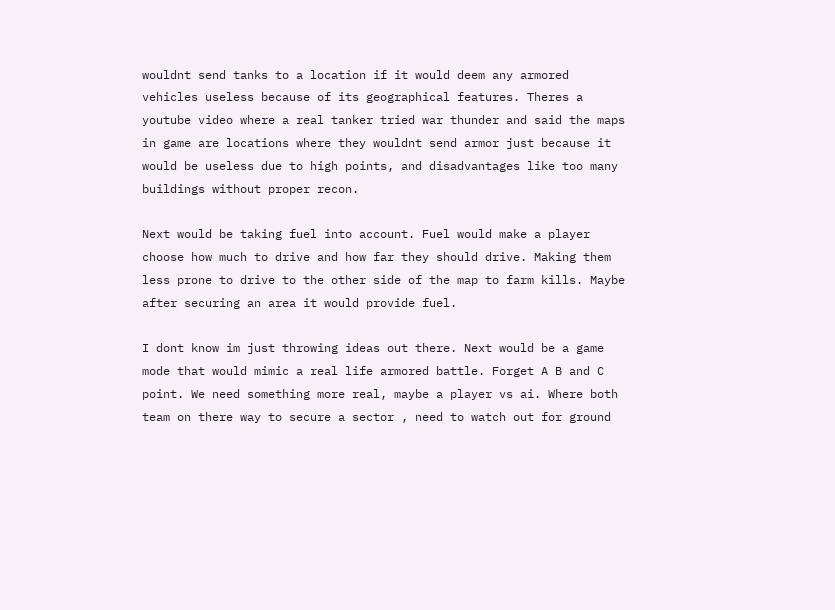wouldnt send tanks to a location if it would deem any armored vehicles useless because of its geographical features. Theres a youtube video where a real tanker tried war thunder and said the maps in game are locations where they wouldnt send armor just because it would be useless due to high points, and disadvantages like too many buildings without proper recon.

Next would be taking fuel into account. Fuel would make a player choose how much to drive and how far they should drive. Making them less prone to drive to the other side of the map to farm kills. Maybe after securing an area it would provide fuel.

I dont know im just throwing ideas out there. Next would be a game mode that would mimic a real life armored battle. Forget A B and C point. We need something more real, maybe a player vs ai. Where both team on there way to secure a sector , need to watch out for ground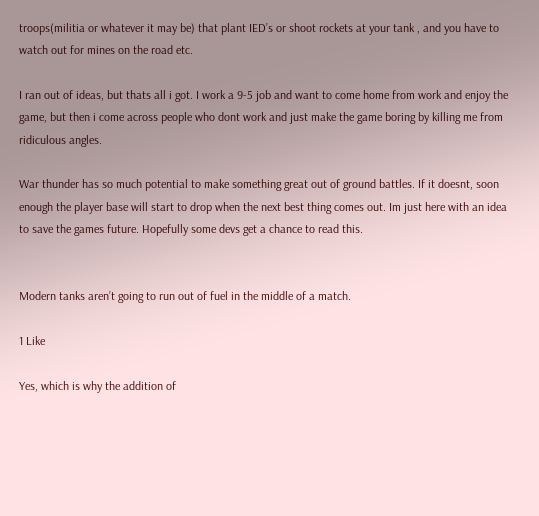troops(militia or whatever it may be) that plant IED’s or shoot rockets at your tank , and you have to watch out for mines on the road etc.

I ran out of ideas, but thats all i got. I work a 9-5 job and want to come home from work and enjoy the game, but then i come across people who dont work and just make the game boring by killing me from ridiculous angles.

War thunder has so much potential to make something great out of ground battles. If it doesnt, soon enough the player base will start to drop when the next best thing comes out. Im just here with an idea to save the games future. Hopefully some devs get a chance to read this.


Modern tanks aren’t going to run out of fuel in the middle of a match.

1 Like

Yes, which is why the addition of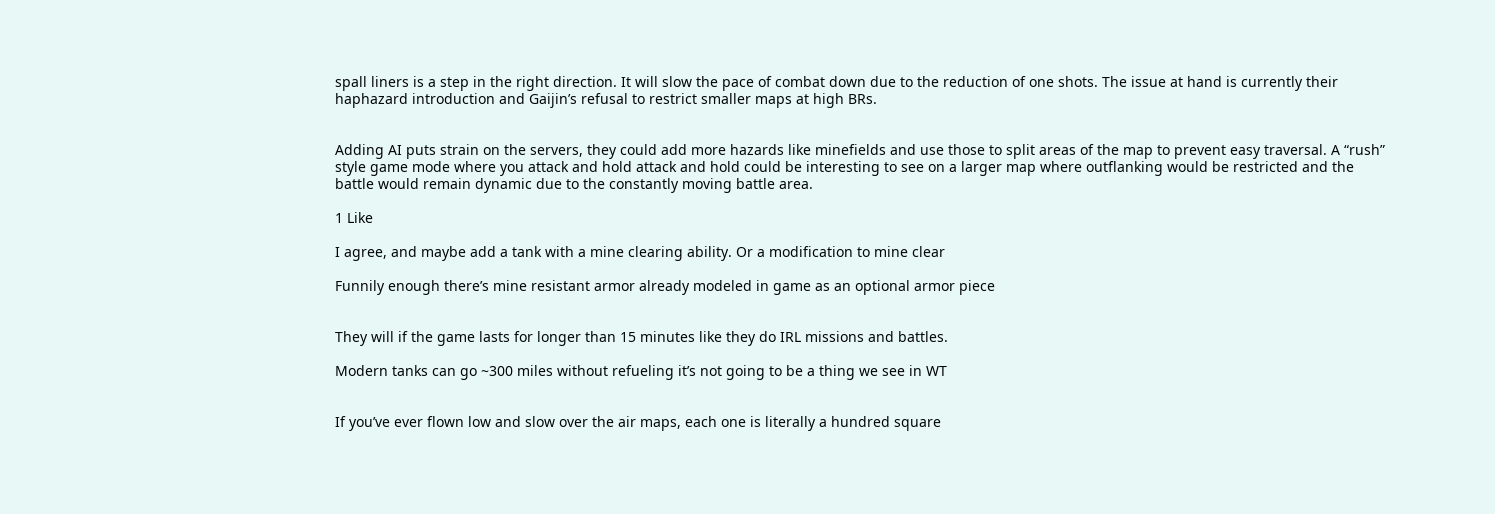spall liners is a step in the right direction. It will slow the pace of combat down due to the reduction of one shots. The issue at hand is currently their haphazard introduction and Gaijin’s refusal to restrict smaller maps at high BRs.


Adding AI puts strain on the servers, they could add more hazards like minefields and use those to split areas of the map to prevent easy traversal. A “rush” style game mode where you attack and hold attack and hold could be interesting to see on a larger map where outflanking would be restricted and the battle would remain dynamic due to the constantly moving battle area.

1 Like

I agree, and maybe add a tank with a mine clearing ability. Or a modification to mine clear

Funnily enough there’s mine resistant armor already modeled in game as an optional armor piece


They will if the game lasts for longer than 15 minutes like they do IRL missions and battles.

Modern tanks can go ~300 miles without refueling it’s not going to be a thing we see in WT


If you’ve ever flown low and slow over the air maps, each one is literally a hundred square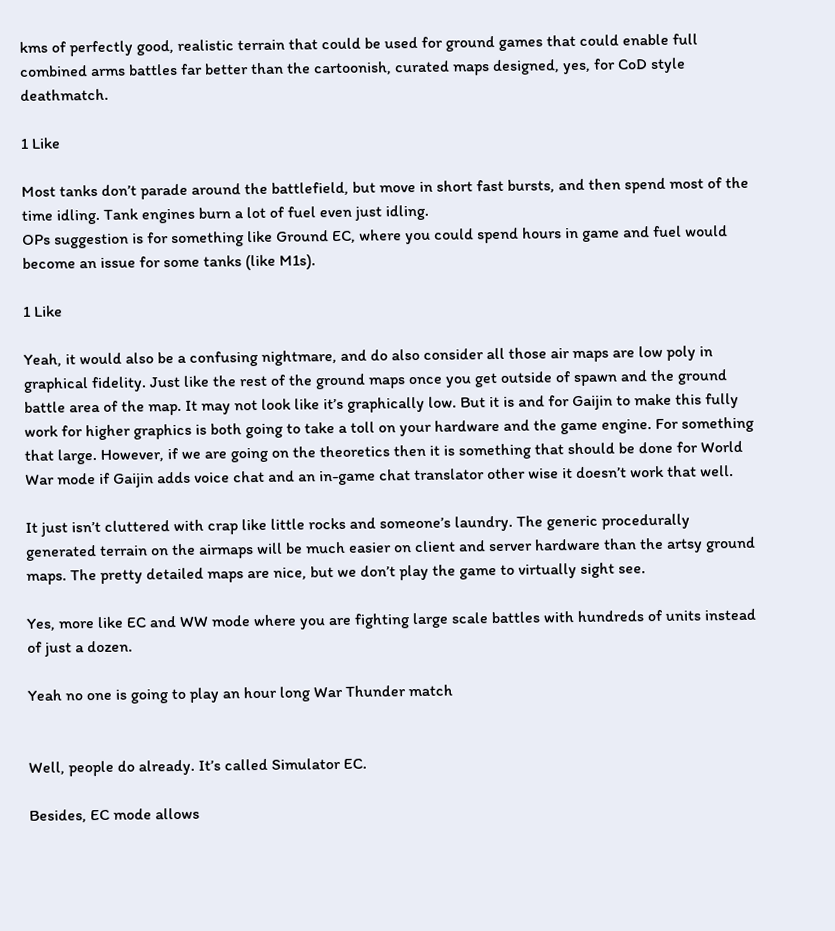kms of perfectly good, realistic terrain that could be used for ground games that could enable full combined arms battles far better than the cartoonish, curated maps designed, yes, for CoD style deathmatch.

1 Like

Most tanks don’t parade around the battlefield, but move in short fast bursts, and then spend most of the time idling. Tank engines burn a lot of fuel even just idling.
OPs suggestion is for something like Ground EC, where you could spend hours in game and fuel would become an issue for some tanks (like M1s).

1 Like

Yeah, it would also be a confusing nightmare, and do also consider all those air maps are low poly in graphical fidelity. Just like the rest of the ground maps once you get outside of spawn and the ground battle area of the map. It may not look like it’s graphically low. But it is and for Gaijin to make this fully work for higher graphics is both going to take a toll on your hardware and the game engine. For something that large. However, if we are going on the theoretics then it is something that should be done for World War mode if Gaijin adds voice chat and an in-game chat translator other wise it doesn’t work that well.

It just isn’t cluttered with crap like little rocks and someone’s laundry. The generic procedurally generated terrain on the airmaps will be much easier on client and server hardware than the artsy ground maps. The pretty detailed maps are nice, but we don’t play the game to virtually sight see.

Yes, more like EC and WW mode where you are fighting large scale battles with hundreds of units instead of just a dozen.

Yeah no one is going to play an hour long War Thunder match


Well, people do already. It’s called Simulator EC.

Besides, EC mode allows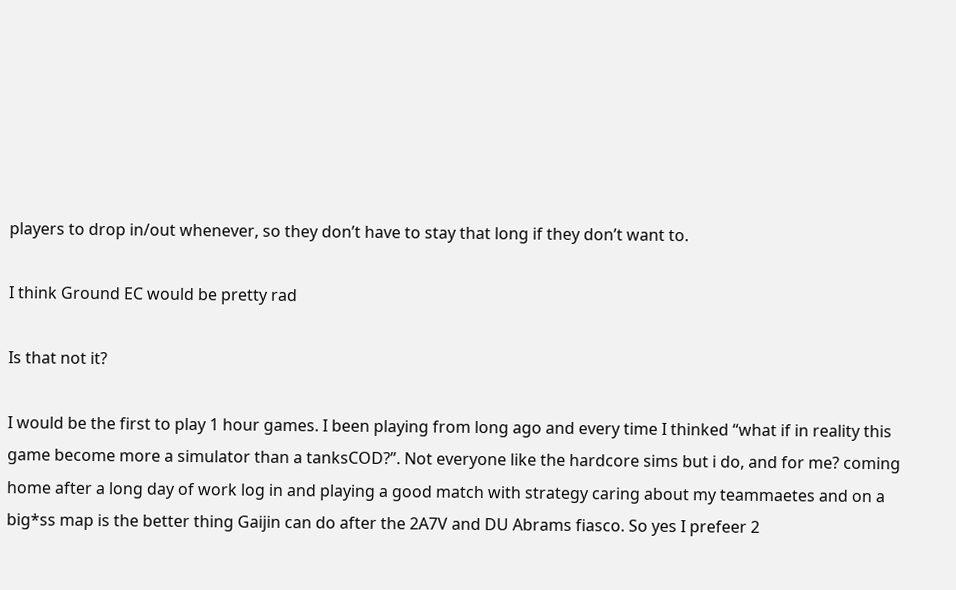players to drop in/out whenever, so they don’t have to stay that long if they don’t want to.

I think Ground EC would be pretty rad

Is that not it?

I would be the first to play 1 hour games. I been playing from long ago and every time I thinked “what if in reality this game become more a simulator than a tanksCOD?”. Not everyone like the hardcore sims but i do, and for me? coming home after a long day of work log in and playing a good match with strategy caring about my teammaetes and on a big*ss map is the better thing Gaijin can do after the 2A7V and DU Abrams fiasco. So yes I prefeer 2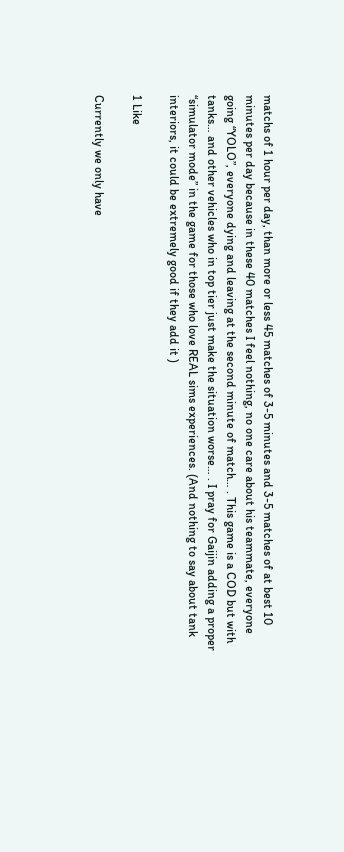matchs of 1 hour per day, than more or less 45 matches of 3-5 minutes and 3-5 matches of at best 10 minutes per day because in these 40 matches I feel nothing, no one care about his teammate, everyone going “YOLO”, everyone dying and leaving at the second minute of match… . This game is a COD but with tanks… and other vehicles who in top tier just make the situation worse… . I pray for Gaijin adding a proper “simulator mode” in the game for those who love REAL sims experiences. (And nothing to say about tank interiors, it could be extremely good if they add it )

1 Like

Currently we only have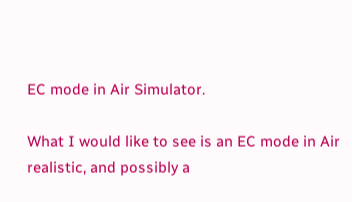EC mode in Air Simulator.

What I would like to see is an EC mode in Air realistic, and possibly a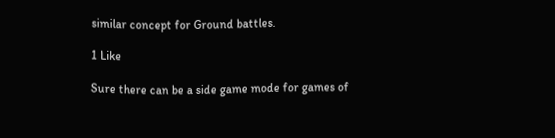similar concept for Ground battles.

1 Like

Sure there can be a side game mode for games of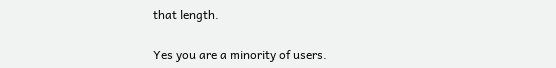that length.

Yes you are a minority of users.